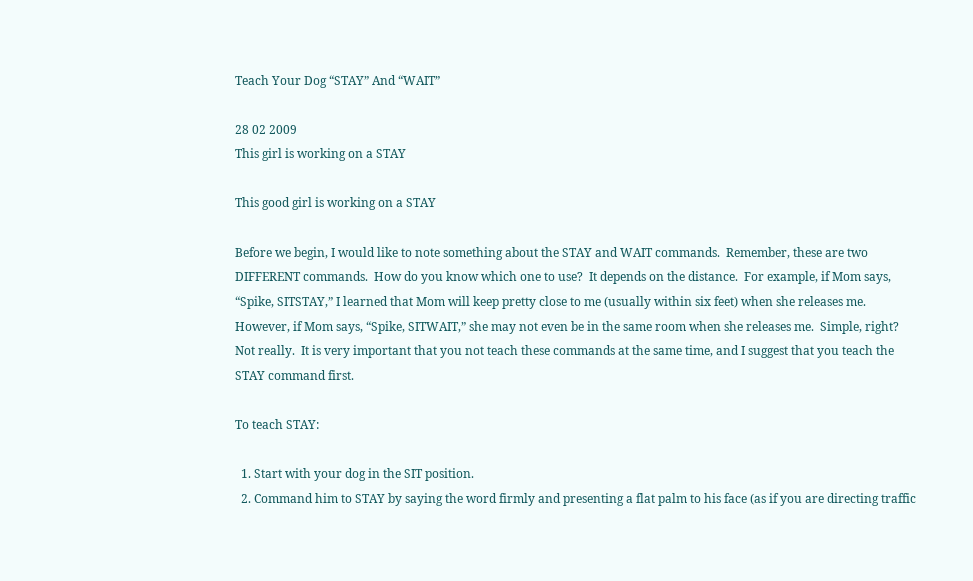Teach Your Dog “STAY” And “WAIT”

28 02 2009
This girl is working on a STAY

This good girl is working on a STAY

Before we begin, I would like to note something about the STAY and WAIT commands.  Remember, these are two DIFFERENT commands.  How do you know which one to use?  It depends on the distance.  For example, if Mom says, “Spike, SITSTAY,” I learned that Mom will keep pretty close to me (usually within six feet) when she releases me.  However, if Mom says, “Spike, SITWAIT,” she may not even be in the same room when she releases me.  Simple, right?  Not really.  It is very important that you not teach these commands at the same time, and I suggest that you teach the STAY command first.

To teach STAY:

  1. Start with your dog in the SIT position.
  2. Command him to STAY by saying the word firmly and presenting a flat palm to his face (as if you are directing traffic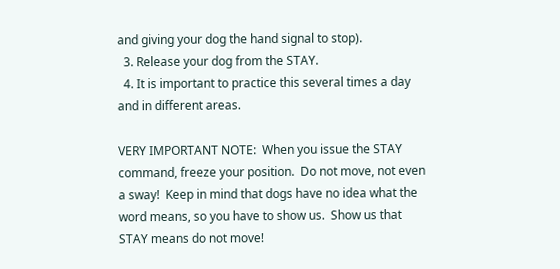and giving your dog the hand signal to stop).
  3. Release your dog from the STAY.
  4. It is important to practice this several times a day and in different areas.

VERY IMPORTANT NOTE:  When you issue the STAY command, freeze your position.  Do not move, not even a sway!  Keep in mind that dogs have no idea what the word means, so you have to show us.  Show us that STAY means do not move!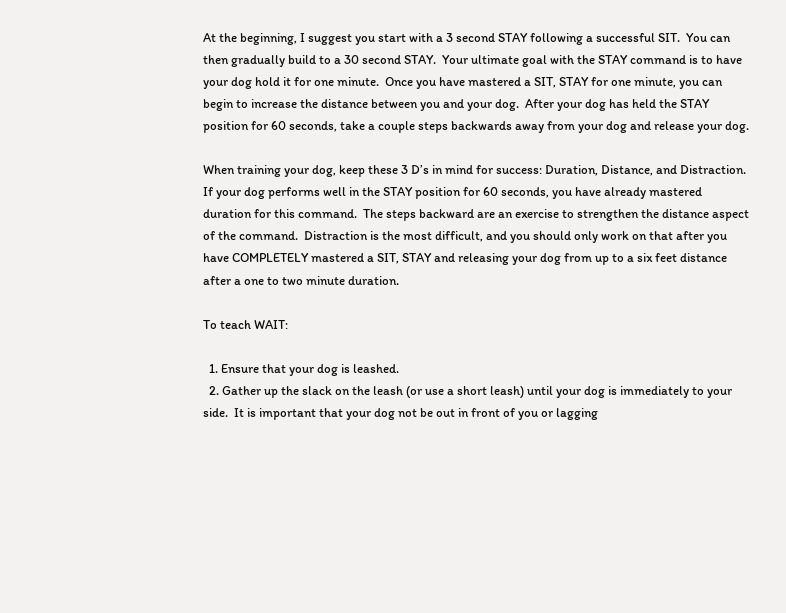At the beginning, I suggest you start with a 3 second STAY following a successful SIT.  You can then gradually build to a 30 second STAY.  Your ultimate goal with the STAY command is to have your dog hold it for one minute.  Once you have mastered a SIT, STAY for one minute, you can begin to increase the distance between you and your dog.  After your dog has held the STAY position for 60 seconds, take a couple steps backwards away from your dog and release your dog.

When training your dog, keep these 3 D’s in mind for success: Duration, Distance, and Distraction.  If your dog performs well in the STAY position for 60 seconds, you have already mastered duration for this command.  The steps backward are an exercise to strengthen the distance aspect of the command.  Distraction is the most difficult, and you should only work on that after you have COMPLETELY mastered a SIT, STAY and releasing your dog from up to a six feet distance after a one to two minute duration.

To teach WAIT:

  1. Ensure that your dog is leashed.
  2. Gather up the slack on the leash (or use a short leash) until your dog is immediately to your side.  It is important that your dog not be out in front of you or lagging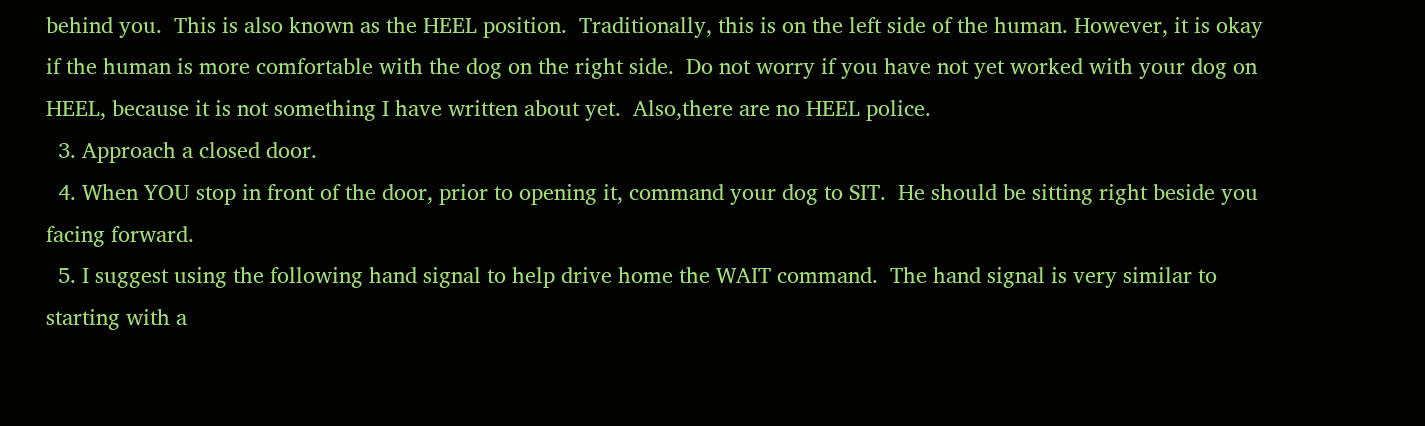behind you.  This is also known as the HEEL position.  Traditionally, this is on the left side of the human. However, it is okay if the human is more comfortable with the dog on the right side.  Do not worry if you have not yet worked with your dog on HEEL, because it is not something I have written about yet.  Also,there are no HEEL police.
  3. Approach a closed door.
  4. When YOU stop in front of the door, prior to opening it, command your dog to SIT.  He should be sitting right beside you facing forward.
  5. I suggest using the following hand signal to help drive home the WAIT command.  The hand signal is very similar to starting with a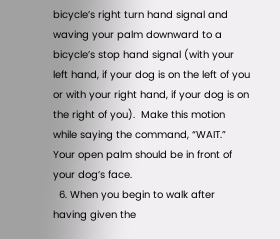bicycle’s right turn hand signal and waving your palm downward to a bicycle’s stop hand signal (with your left hand, if your dog is on the left of you or with your right hand, if your dog is on the right of you).  Make this motion while saying the command, “WAIT.”  Your open palm should be in front of your dog’s face.
  6. When you begin to walk after having given the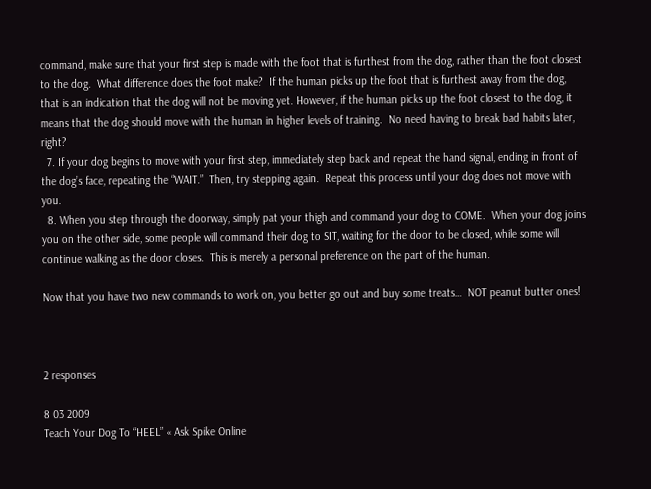command, make sure that your first step is made with the foot that is furthest from the dog, rather than the foot closest to the dog.  What difference does the foot make?  If the human picks up the foot that is furthest away from the dog, that is an indication that the dog will not be moving yet. However, if the human picks up the foot closest to the dog, it means that the dog should move with the human in higher levels of training.  No need having to break bad habits later, right?
  7. If your dog begins to move with your first step, immediately step back and repeat the hand signal, ending in front of the dog’s face, repeating the “WAIT.”  Then, try stepping again.  Repeat this process until your dog does not move with you.
  8. When you step through the doorway, simply pat your thigh and command your dog to COME.  When your dog joins you on the other side, some people will command their dog to SIT, waiting for the door to be closed, while some will continue walking as the door closes.  This is merely a personal preference on the part of the human.

Now that you have two new commands to work on, you better go out and buy some treats…  NOT peanut butter ones!



2 responses

8 03 2009
Teach Your Dog To “HEEL” « Ask Spike Online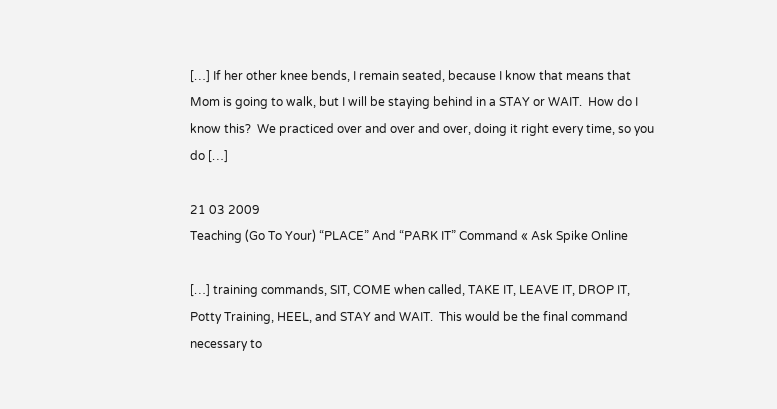[…] If her other knee bends, I remain seated, because I know that means that Mom is going to walk, but I will be staying behind in a STAY or WAIT.  How do I know this?  We practiced over and over and over, doing it right every time, so you do […]

21 03 2009
Teaching (Go To Your) “PLACE” And “PARK IT” Command « Ask Spike Online

[…] training commands, SIT, COME when called, TAKE IT, LEAVE IT, DROP IT, Potty Training, HEEL, and STAY and WAIT.  This would be the final command necessary to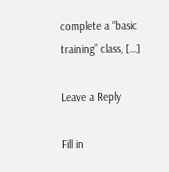complete a “basic training” class, […]

Leave a Reply

Fill in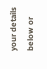your details below or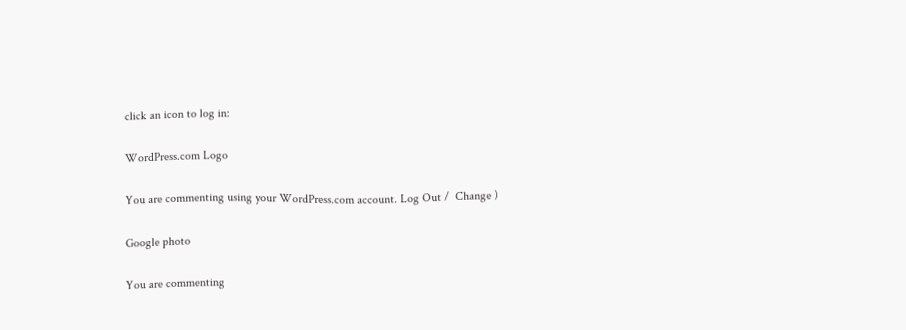click an icon to log in:

WordPress.com Logo

You are commenting using your WordPress.com account. Log Out /  Change )

Google photo

You are commenting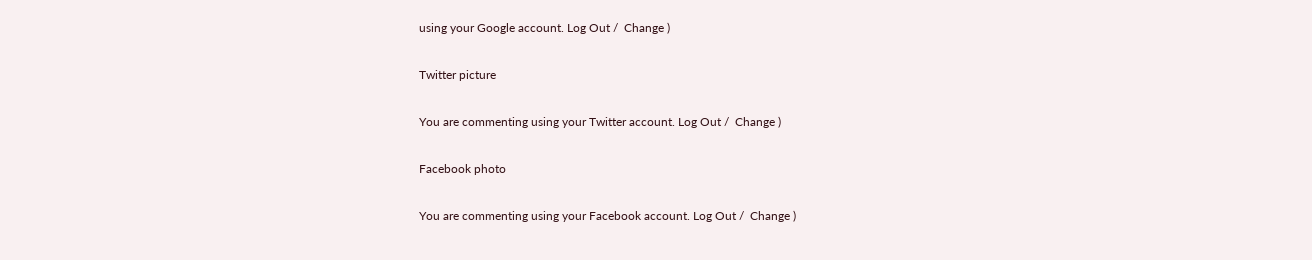using your Google account. Log Out /  Change )

Twitter picture

You are commenting using your Twitter account. Log Out /  Change )

Facebook photo

You are commenting using your Facebook account. Log Out /  Change )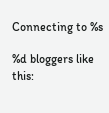Connecting to %s

%d bloggers like this: